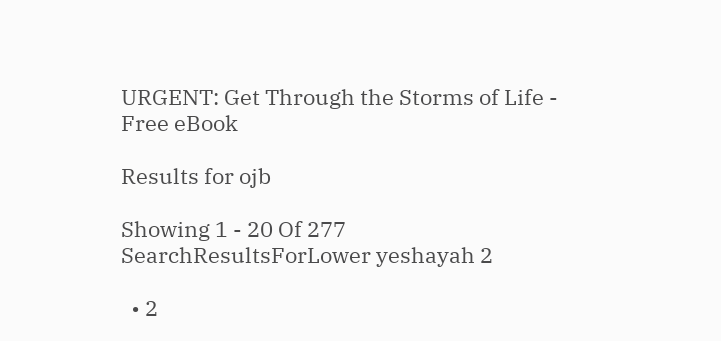URGENT: Get Through the Storms of Life - Free eBook

Results for ojb

Showing 1 - 20 Of 277 SearchResultsForLower yeshayah 2

  • 2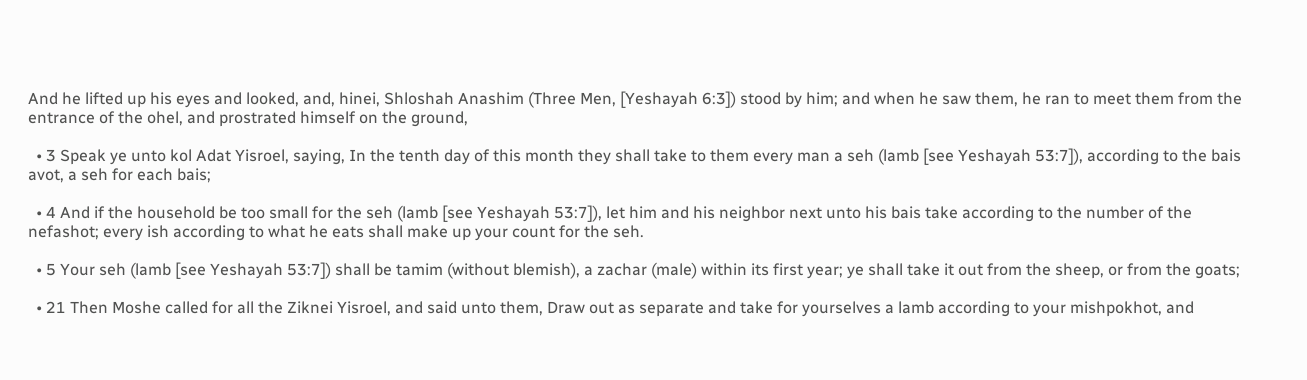And he lifted up his eyes and looked, and, hinei, Shloshah Anashim (Three Men, [Yeshayah 6:3]) stood by him; and when he saw them, he ran to meet them from the entrance of the ohel, and prostrated himself on the ground,

  • 3 Speak ye unto kol Adat Yisroel, saying, In the tenth day of this month they shall take to them every man a seh (lamb [see Yeshayah 53:7]), according to the bais avot, a seh for each bais;

  • 4 And if the household be too small for the seh (lamb [see Yeshayah 53:7]), let him and his neighbor next unto his bais take according to the number of the nefashot; every ish according to what he eats shall make up your count for the seh.

  • 5 Your seh (lamb [see Yeshayah 53:7]) shall be tamim (without blemish), a zachar (male) within its first year; ye shall take it out from the sheep, or from the goats;

  • 21 Then Moshe called for all the Ziknei Yisroel, and said unto them, Draw out as separate and take for yourselves a lamb according to your mishpokhot, and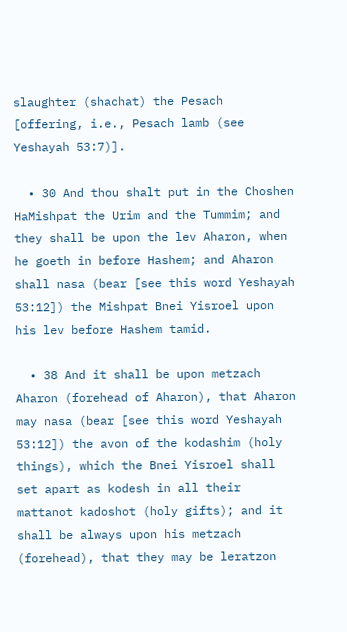slaughter (shachat) the Pesach [offering, i.e., Pesach lamb (see Yeshayah 53:7)].

  • 30 And thou shalt put in the Choshen HaMishpat the Urim and the Tummim; and they shall be upon the lev Aharon, when he goeth in before Hashem; and Aharon shall nasa (bear [see this word Yeshayah 53:12]) the Mishpat Bnei Yisroel upon his lev before Hashem tamid.

  • 38 And it shall be upon metzach Aharon (forehead of Aharon), that Aharon may nasa (bear [see this word Yeshayah 53:12]) the avon of the kodashim (holy things), which the Bnei Yisroel shall set apart as kodesh in all their mattanot kadoshot (holy gifts); and it shall be always upon his metzach (forehead), that they may be leratzon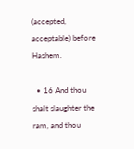(accepted, acceptable) before Hashem.

  • 16 And thou shalt slaughter the ram, and thou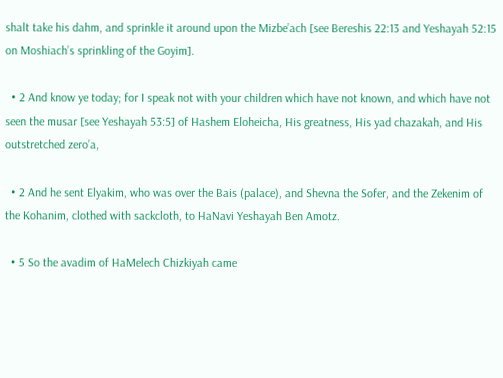shalt take his dahm, and sprinkle it around upon the Mizbe’ach [see Bereshis 22:13 and Yeshayah 52:15 on Moshiach’s sprinkling of the Goyim].

  • 2 And know ye today; for I speak not with your children which have not known, and which have not seen the musar [see Yeshayah 53:5] of Hashem Eloheicha, His greatness, His yad chazakah, and His outstretched zero’a,

  • 2 And he sent Elyakim, who was over the Bais (palace), and Shevna the Sofer, and the Zekenim of the Kohanim, clothed with sackcloth, to HaNavi Yeshayah Ben Amotz.

  • 5 So the avadim of HaMelech Chizkiyah came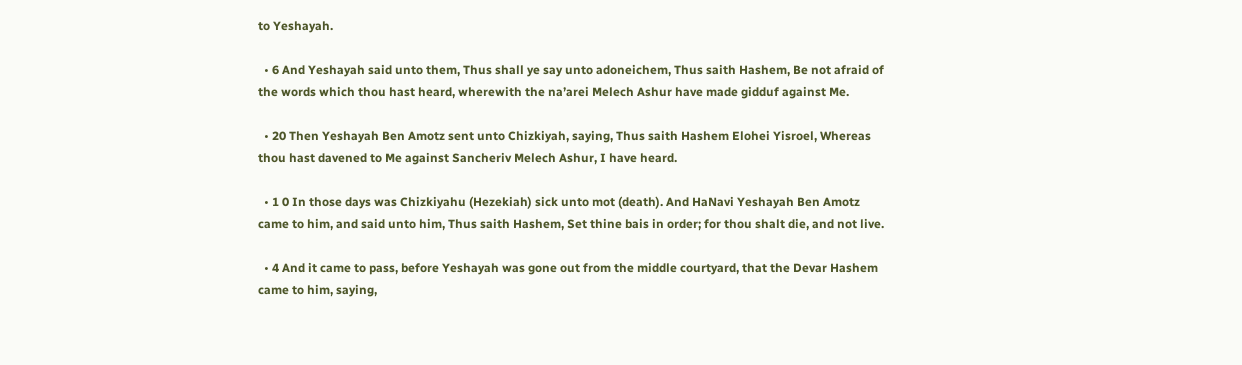to Yeshayah.

  • 6 And Yeshayah said unto them, Thus shall ye say unto adoneichem, Thus saith Hashem, Be not afraid of the words which thou hast heard, wherewith the na’arei Melech Ashur have made gidduf against Me.

  • 20 Then Yeshayah Ben Amotz sent unto Chizkiyah, saying, Thus saith Hashem Elohei Yisroel, Whereas thou hast davened to Me against Sancheriv Melech Ashur, I have heard.

  • 1 0 In those days was Chizkiyahu (Hezekiah) sick unto mot (death). And HaNavi Yeshayah Ben Amotz came to him, and said unto him, Thus saith Hashem, Set thine bais in order; for thou shalt die, and not live.

  • 4 And it came to pass, before Yeshayah was gone out from the middle courtyard, that the Devar Hashem came to him, saying,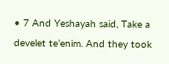• 7 And Yeshayah said, Take a develet te’enim. And they took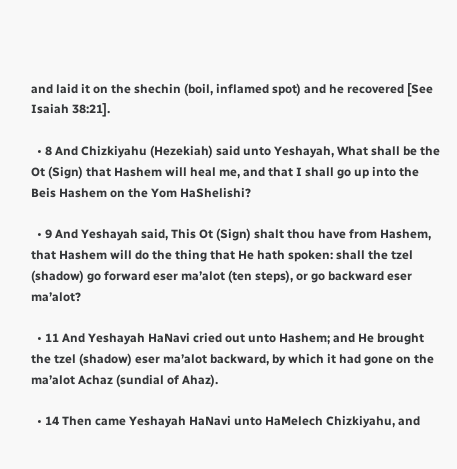and laid it on the shechin (boil, inflamed spot) and he recovered [See Isaiah 38:21].

  • 8 And Chizkiyahu (Hezekiah) said unto Yeshayah, What shall be the Ot (Sign) that Hashem will heal me, and that I shall go up into the Beis Hashem on the Yom HaShelishi?

  • 9 And Yeshayah said, This Ot (Sign) shalt thou have from Hashem, that Hashem will do the thing that He hath spoken: shall the tzel (shadow) go forward eser ma’alot (ten steps), or go backward eser ma’alot?

  • 11 And Yeshayah HaNavi cried out unto Hashem; and He brought the tzel (shadow) eser ma’alot backward, by which it had gone on the ma’alot Achaz (sundial of Ahaz).

  • 14 Then came Yeshayah HaNavi unto HaMelech Chizkiyahu, and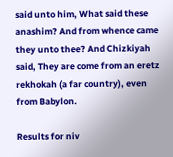said unto him, What said these anashim? And from whence came they unto thee? And Chizkiyah said, They are come from an eretz rekhokah (a far country), even from Babylon.

Results for niv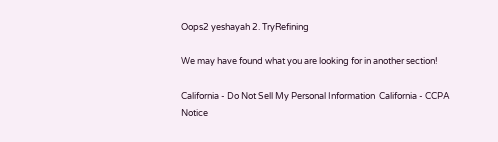Oops2 yeshayah 2. TryRefining

We may have found what you are looking for in another section!

California - Do Not Sell My Personal Information  California - CCPA Notice